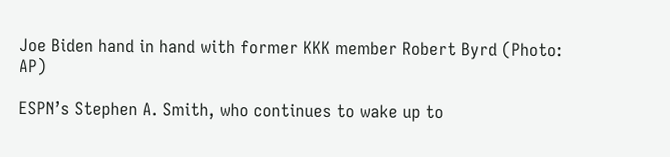Joe Biden hand in hand with former KKK member Robert Byrd (Photo: AP)

ESPN’s Stephen A. Smith, who continues to wake up to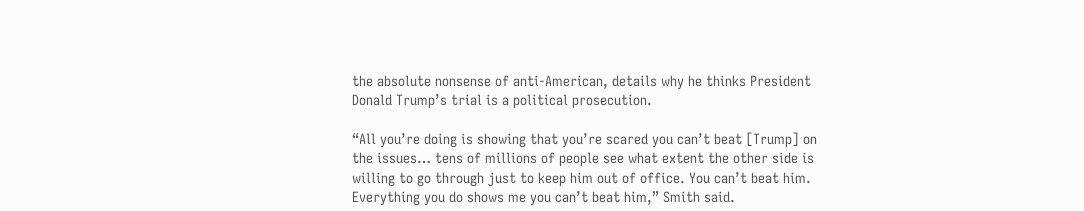the absolute nonsense of anti-American, details why he thinks President Donald Trump’s trial is a political prosecution.

“All you’re doing is showing that you’re scared you can’t beat [Trump] on the issues… tens of millions of people see what extent the other side is willing to go through just to keep him out of office. You can’t beat him. Everything you do shows me you can’t beat him,” Smith said.